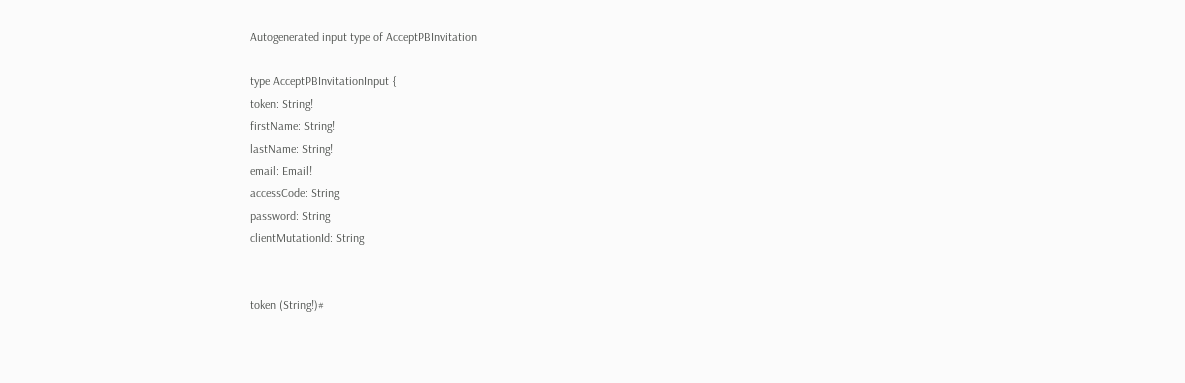Autogenerated input type of AcceptPBInvitation

type AcceptPBInvitationInput {
token: String!
firstName: String!
lastName: String!
email: Email!
accessCode: String
password: String
clientMutationId: String


token (String!)#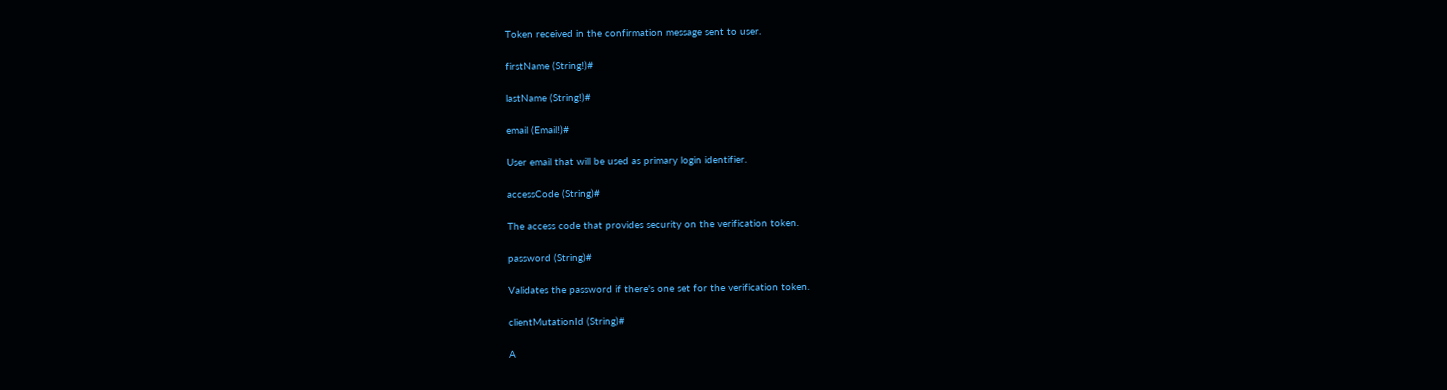Token received in the confirmation message sent to user.

firstName (String!)#

lastName (String!)#

email (Email!)#

User email that will be used as primary login identifier.

accessCode (String)#

The access code that provides security on the verification token.

password (String)#

Validates the password if there's one set for the verification token.

clientMutationId (String)#

A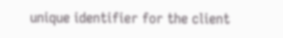unique identifier for the client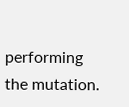performing the mutation.